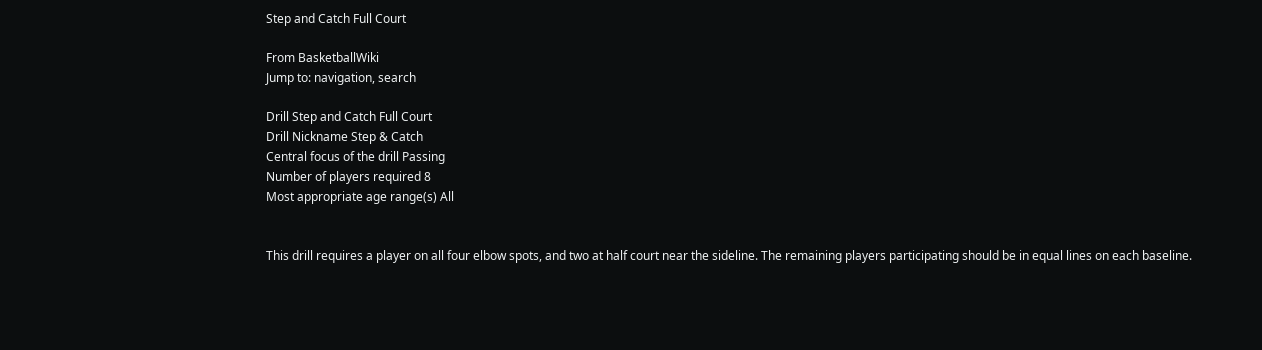Step and Catch Full Court

From BasketballWiki
Jump to: navigation, search

Drill Step and Catch Full Court
Drill Nickname Step & Catch
Central focus of the drill Passing
Number of players required 8
Most appropriate age range(s) All


This drill requires a player on all four elbow spots, and two at half court near the sideline. The remaining players participating should be in equal lines on each baseline.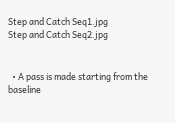Step and Catch Seq1.jpg
Step and Catch Seq2.jpg


  • A pass is made starting from the baseline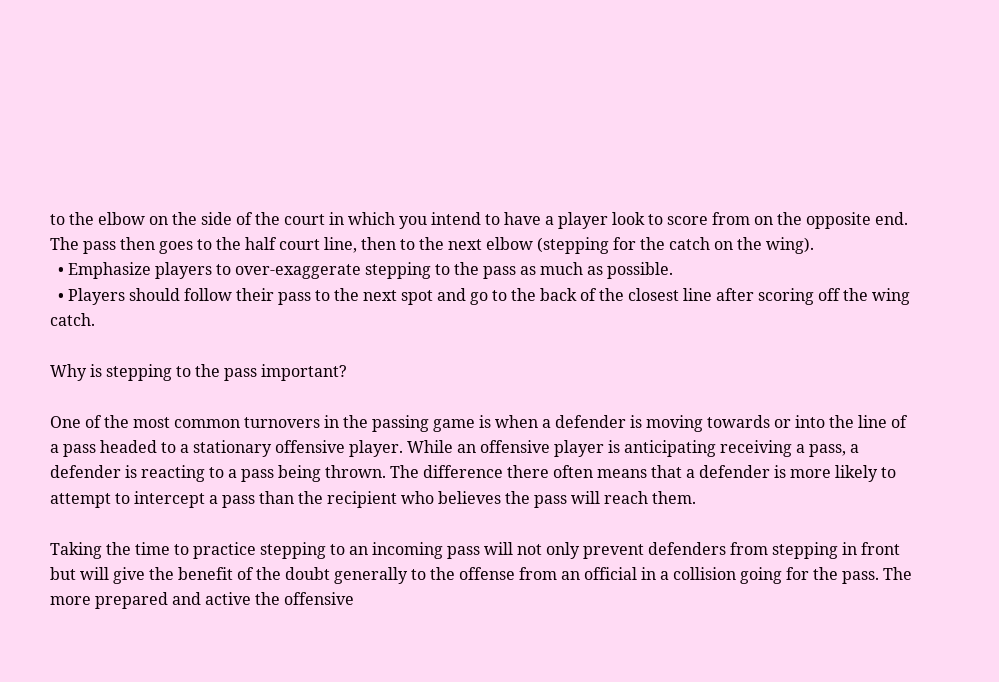to the elbow on the side of the court in which you intend to have a player look to score from on the opposite end. The pass then goes to the half court line, then to the next elbow (stepping for the catch on the wing).
  • Emphasize players to over-exaggerate stepping to the pass as much as possible.
  • Players should follow their pass to the next spot and go to the back of the closest line after scoring off the wing catch.

Why is stepping to the pass important?

One of the most common turnovers in the passing game is when a defender is moving towards or into the line of a pass headed to a stationary offensive player. While an offensive player is anticipating receiving a pass, a defender is reacting to a pass being thrown. The difference there often means that a defender is more likely to attempt to intercept a pass than the recipient who believes the pass will reach them.

Taking the time to practice stepping to an incoming pass will not only prevent defenders from stepping in front but will give the benefit of the doubt generally to the offense from an official in a collision going for the pass. The more prepared and active the offensive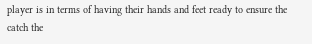player is in terms of having their hands and feet ready to ensure the catch the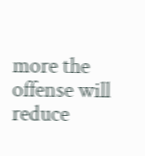more the offense will reduce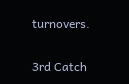turnovers.

3rd Catch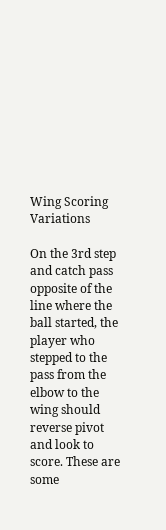Wing Scoring Variations

On the 3rd step and catch pass opposite of the line where the ball started, the player who stepped to the pass from the elbow to the wing should reverse pivot and look to score. These are some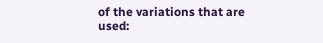of the variations that are used: